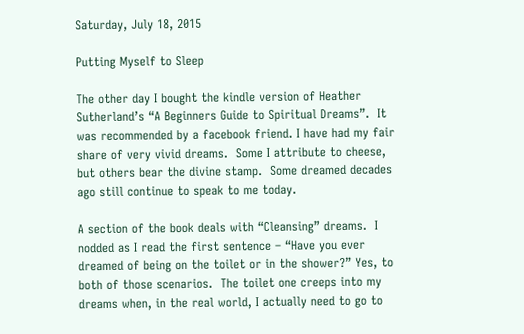Saturday, July 18, 2015

Putting Myself to Sleep

The other day I bought the kindle version of Heather Sutherland’s “A Beginners Guide to Spiritual Dreams”.  It was recommended by a facebook friend. I have had my fair share of very vivid dreams.  Some I attribute to cheese, but others bear the divine stamp.  Some dreamed decades ago still continue to speak to me today.

A section of the book deals with “Cleansing” dreams.  I nodded as I read the first sentence – “Have you ever dreamed of being on the toilet or in the shower?” Yes, to both of those scenarios.  The toilet one creeps into my dreams when, in the real world, I actually need to go to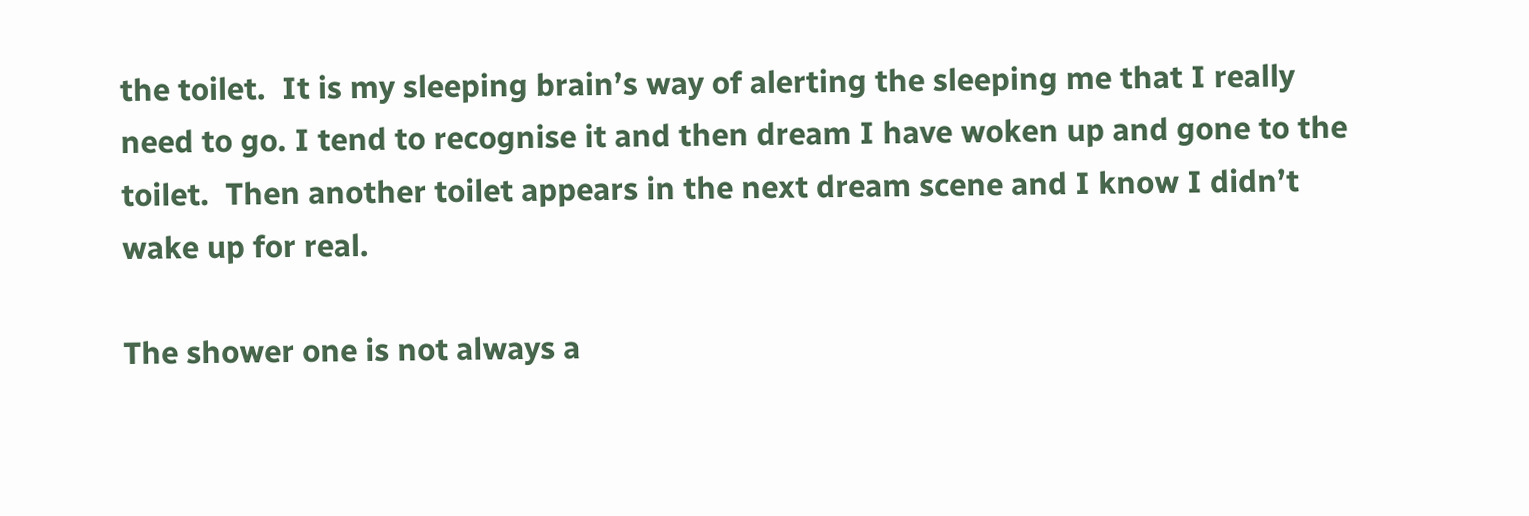the toilet.  It is my sleeping brain’s way of alerting the sleeping me that I really need to go. I tend to recognise it and then dream I have woken up and gone to the toilet.  Then another toilet appears in the next dream scene and I know I didn’t wake up for real.

The shower one is not always a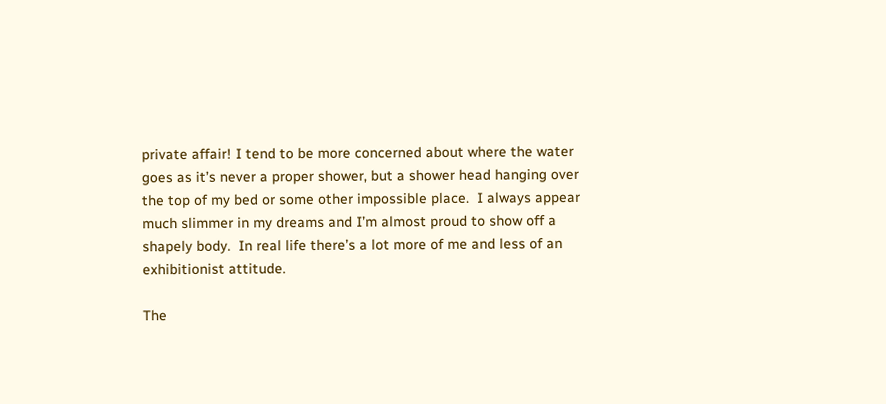private affair! I tend to be more concerned about where the water goes as it’s never a proper shower, but a shower head hanging over the top of my bed or some other impossible place.  I always appear much slimmer in my dreams and I’m almost proud to show off a shapely body.  In real life there’s a lot more of me and less of an exhibitionist attitude.

The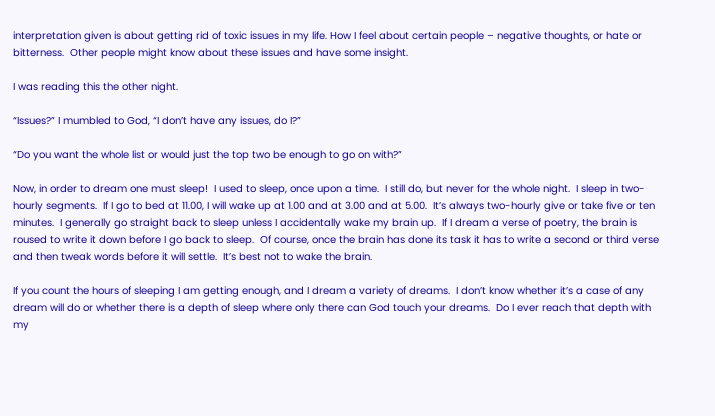interpretation given is about getting rid of toxic issues in my life. How I feel about certain people – negative thoughts, or hate or bitterness.  Other people might know about these issues and have some insight.

I was reading this the other night.

“Issues?” I mumbled to God, “I don’t have any issues, do I?”

“Do you want the whole list or would just the top two be enough to go on with?”

Now, in order to dream one must sleep!  I used to sleep, once upon a time.  I still do, but never for the whole night.  I sleep in two-hourly segments.  If I go to bed at 11.00, I will wake up at 1.00 and at 3.00 and at 5.00.  It’s always two-hourly give or take five or ten minutes.  I generally go straight back to sleep unless I accidentally wake my brain up.  If I dream a verse of poetry, the brain is roused to write it down before I go back to sleep.  Of course, once the brain has done its task it has to write a second or third verse and then tweak words before it will settle.  It’s best not to wake the brain.

If you count the hours of sleeping I am getting enough, and I dream a variety of dreams.  I don’t know whether it’s a case of any dream will do or whether there is a depth of sleep where only there can God touch your dreams.  Do I ever reach that depth with my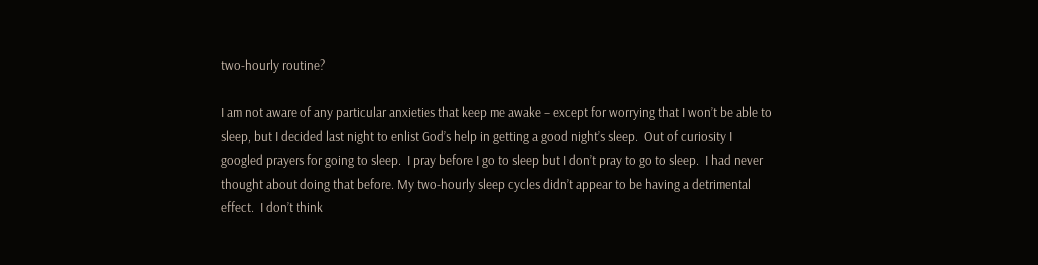two-hourly routine?

I am not aware of any particular anxieties that keep me awake – except for worrying that I won’t be able to sleep, but I decided last night to enlist God’s help in getting a good night’s sleep.  Out of curiosity I googled prayers for going to sleep.  I pray before I go to sleep but I don’t pray to go to sleep.  I had never thought about doing that before. My two-hourly sleep cycles didn’t appear to be having a detrimental effect.  I don’t think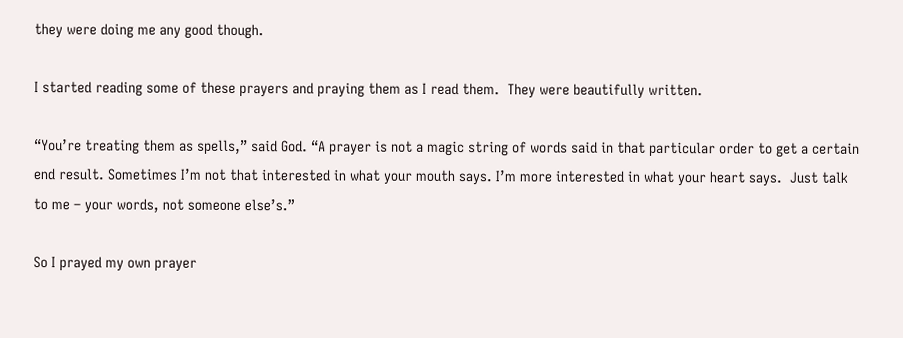they were doing me any good though.

I started reading some of these prayers and praying them as I read them.  They were beautifully written.

“You’re treating them as spells,” said God. “A prayer is not a magic string of words said in that particular order to get a certain end result. Sometimes I’m not that interested in what your mouth says. I’m more interested in what your heart says.  Just talk to me – your words, not someone else’s.”

So I prayed my own prayer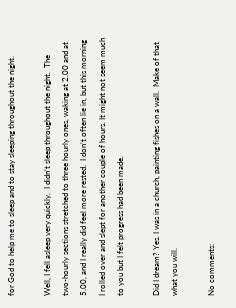for God to help me to sleep and to stay sleeping throughout the night.

Well, I fell asleep very quickly.  I didn’t sleep throughout the night.  The two-hourly sections stretched to three hourly ones, waking at 2.00 and at 5.00, and I really did feel more rested.  I don’t often lie in, but this morning I rolled over and slept for another couple of hours. It might not seem much to you but I felt progress had been made.

Did I dream? Yes. I was in a church, painting fishes on a wall.  Make of that what you will.

No comments: